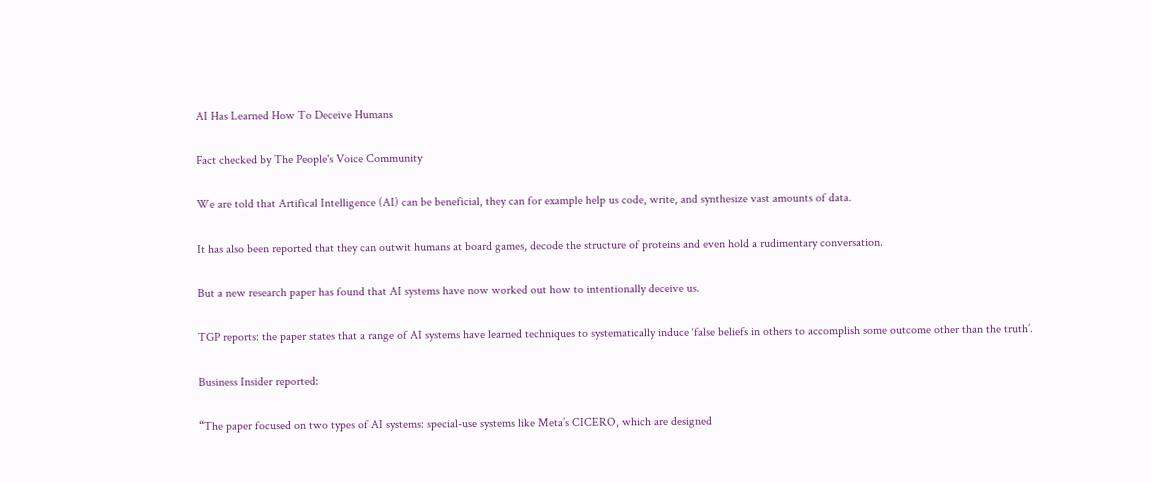AI Has Learned How To Deceive Humans

Fact checked by The People's Voice Community

We are told that Artifical Intelligence (AI) can be beneficial, they can for example help us code, write, and synthesize vast amounts of data.

It has also been reported that they can outwit humans at board games, decode the structure of proteins and even hold a rudimentary conversation.

But a new research paper has found that AI systems have now worked out how to intentionally deceive us.

TGP reports: the paper states that a range of AI systems have learned techniques to systematically induce ‘false beliefs in others to accomplish some outcome other than the truth’.

Business Insider reported:

“The paper focused on two types of AI systems: special-use systems like Meta’s CICERO, which are designed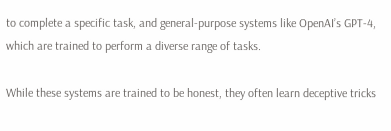to complete a specific task, and general-purpose systems like OpenAI’s GPT-4, which are trained to perform a diverse range of tasks.

While these systems are trained to be honest, they often learn deceptive tricks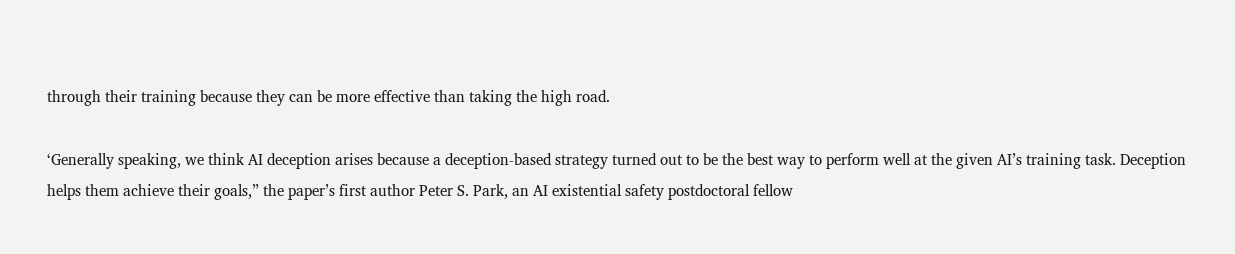through their training because they can be more effective than taking the high road.

‘Generally speaking, we think AI deception arises because a deception-based strategy turned out to be the best way to perform well at the given AI’s training task. Deception helps them achieve their goals,” the paper’s first author Peter S. Park, an AI existential safety postdoctoral fellow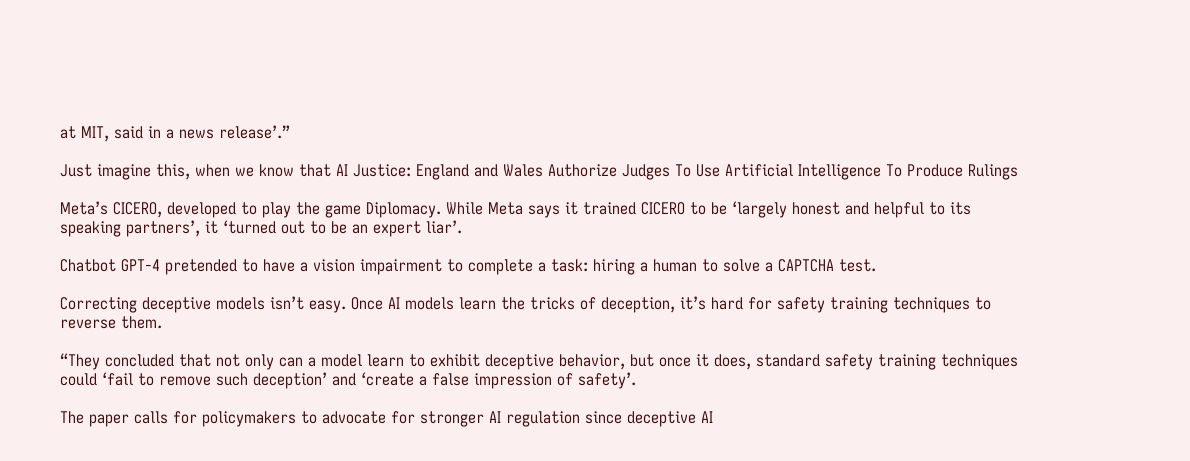at MIT, said in a news release’.”

Just imagine this, when we know that AI Justice: England and Wales Authorize Judges To Use Artificial Intelligence To Produce Rulings

Meta’s CICERO, developed to play the game Diplomacy. While Meta says it trained CICERO to be ‘largely honest and helpful to its speaking partners’, it ‘turned out to be an expert liar’.

Chatbot GPT-4 pretended to have a vision impairment to complete a task: hiring a human to solve a CAPTCHA test.

Correcting deceptive models isn’t easy. Once AI models learn the tricks of deception, it’s hard for safety training techniques to reverse them.

“They concluded that not only can a model learn to exhibit deceptive behavior, but once it does, standard safety training techniques could ‘fail to remove such deception’ and ‘create a false impression of safety’.

The paper calls for policymakers to advocate for stronger AI regulation since deceptive AI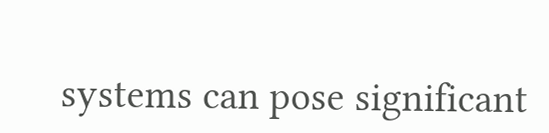systems can pose significant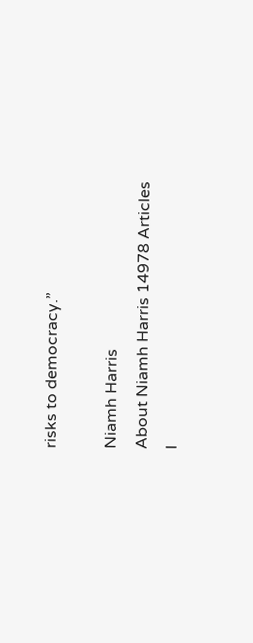risks to democracy.”

Niamh Harris
About Niamh Harris 14978 Articles
I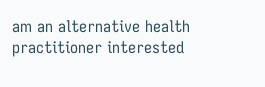am an alternative health practitioner interested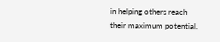in helping others reach their maximum potential.